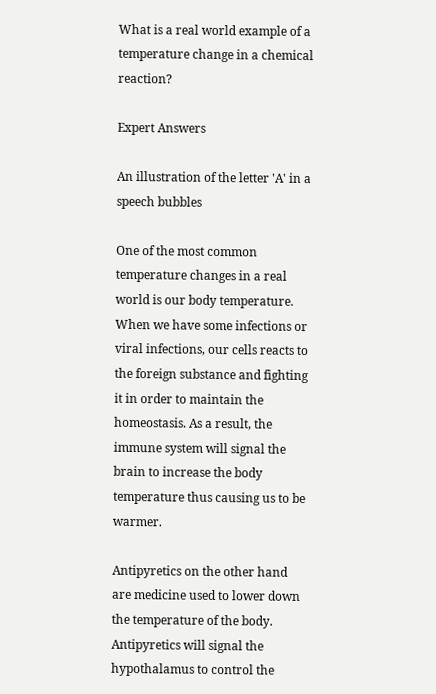What is a real world example of a temperature change in a chemical reaction?

Expert Answers

An illustration of the letter 'A' in a speech bubbles

One of the most common temperature changes in a real world is our body temperature. When we have some infections or viral infections, our cells reacts to the foreign substance and fighting it in order to maintain the homeostasis. As a result, the immune system will signal the brain to increase the body temperature thus causing us to be warmer.

Antipyretics on the other hand are medicine used to lower down the temperature of the body. Antipyretics will signal the hypothalamus to control the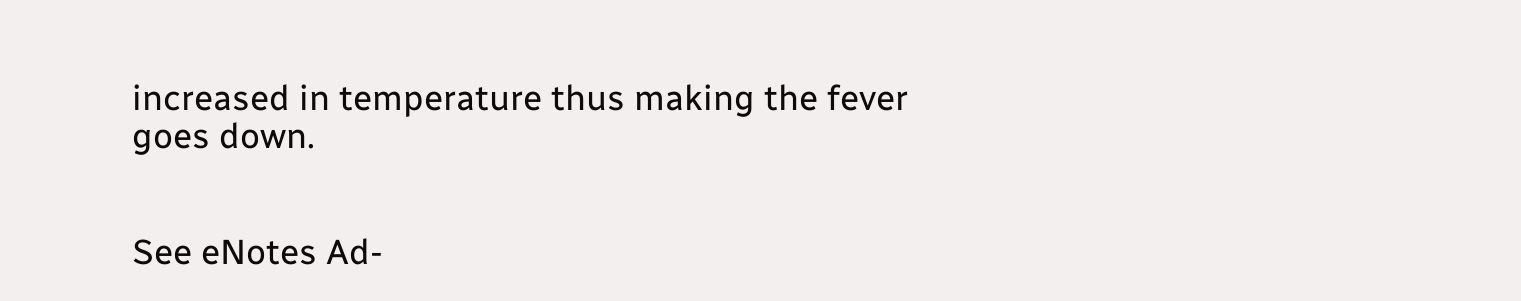increased in temperature thus making the fever goes down.


See eNotes Ad-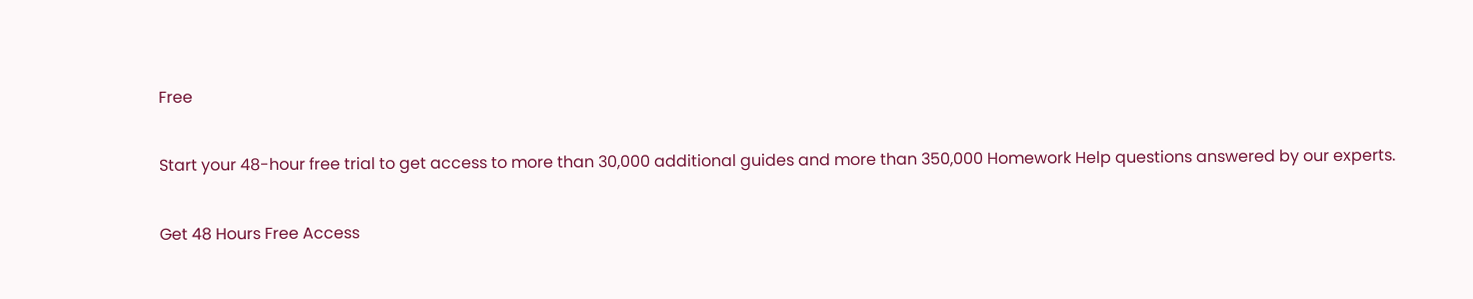Free

Start your 48-hour free trial to get access to more than 30,000 additional guides and more than 350,000 Homework Help questions answered by our experts.

Get 48 Hours Free Access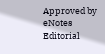Approved by eNotes Editorial